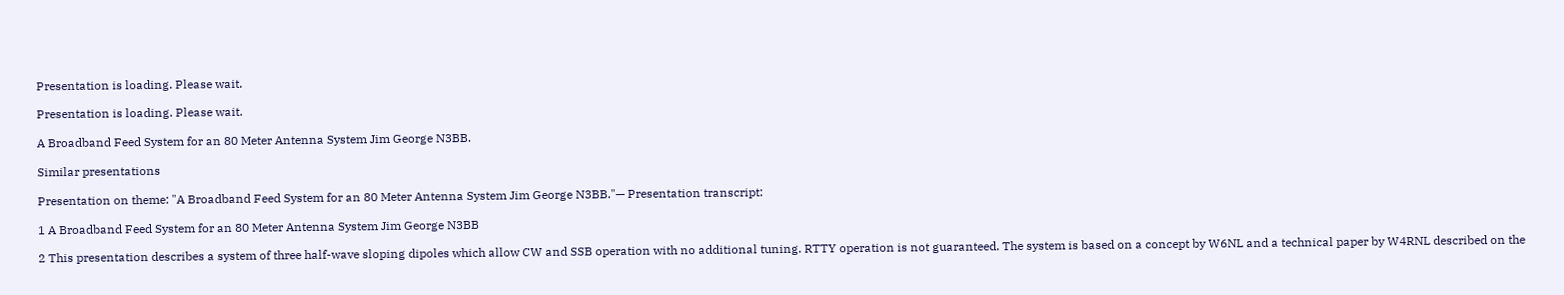Presentation is loading. Please wait.

Presentation is loading. Please wait.

A Broadband Feed System for an 80 Meter Antenna System Jim George N3BB.

Similar presentations

Presentation on theme: "A Broadband Feed System for an 80 Meter Antenna System Jim George N3BB."— Presentation transcript:

1 A Broadband Feed System for an 80 Meter Antenna System Jim George N3BB

2 This presentation describes a system of three half-wave sloping dipoles which allow CW and SSB operation with no additional tuning. RTTY operation is not guaranteed. The system is based on a concept by W6NL and a technical paper by W4RNL described on the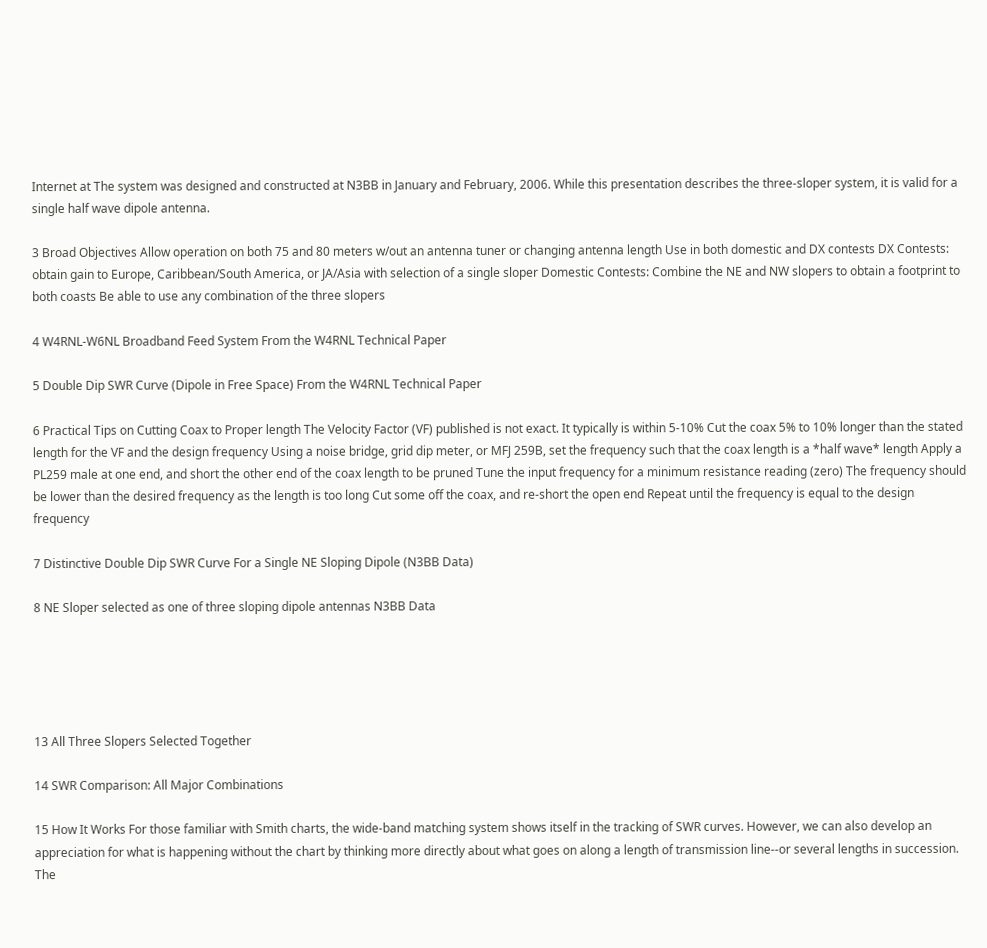Internet at The system was designed and constructed at N3BB in January and February, 2006. While this presentation describes the three-sloper system, it is valid for a single half wave dipole antenna.

3 Broad Objectives Allow operation on both 75 and 80 meters w/out an antenna tuner or changing antenna length Use in both domestic and DX contests DX Contests: obtain gain to Europe, Caribbean/South America, or JA/Asia with selection of a single sloper Domestic Contests: Combine the NE and NW slopers to obtain a footprint to both coasts Be able to use any combination of the three slopers

4 W4RNL-W6NL Broadband Feed System From the W4RNL Technical Paper

5 Double Dip SWR Curve (Dipole in Free Space) From the W4RNL Technical Paper

6 Practical Tips on Cutting Coax to Proper length The Velocity Factor (VF) published is not exact. It typically is within 5-10% Cut the coax 5% to 10% longer than the stated length for the VF and the design frequency Using a noise bridge, grid dip meter, or MFJ 259B, set the frequency such that the coax length is a *half wave* length Apply a PL259 male at one end, and short the other end of the coax length to be pruned Tune the input frequency for a minimum resistance reading (zero) The frequency should be lower than the desired frequency as the length is too long Cut some off the coax, and re-short the open end Repeat until the frequency is equal to the design frequency

7 Distinctive Double Dip SWR Curve For a Single NE Sloping Dipole (N3BB Data)

8 NE Sloper selected as one of three sloping dipole antennas N3BB Data





13 All Three Slopers Selected Together

14 SWR Comparison: All Major Combinations

15 How It Works For those familiar with Smith charts, the wide-band matching system shows itself in the tracking of SWR curves. However, we can also develop an appreciation for what is happening without the chart by thinking more directly about what goes on along a length of transmission line--or several lengths in succession. The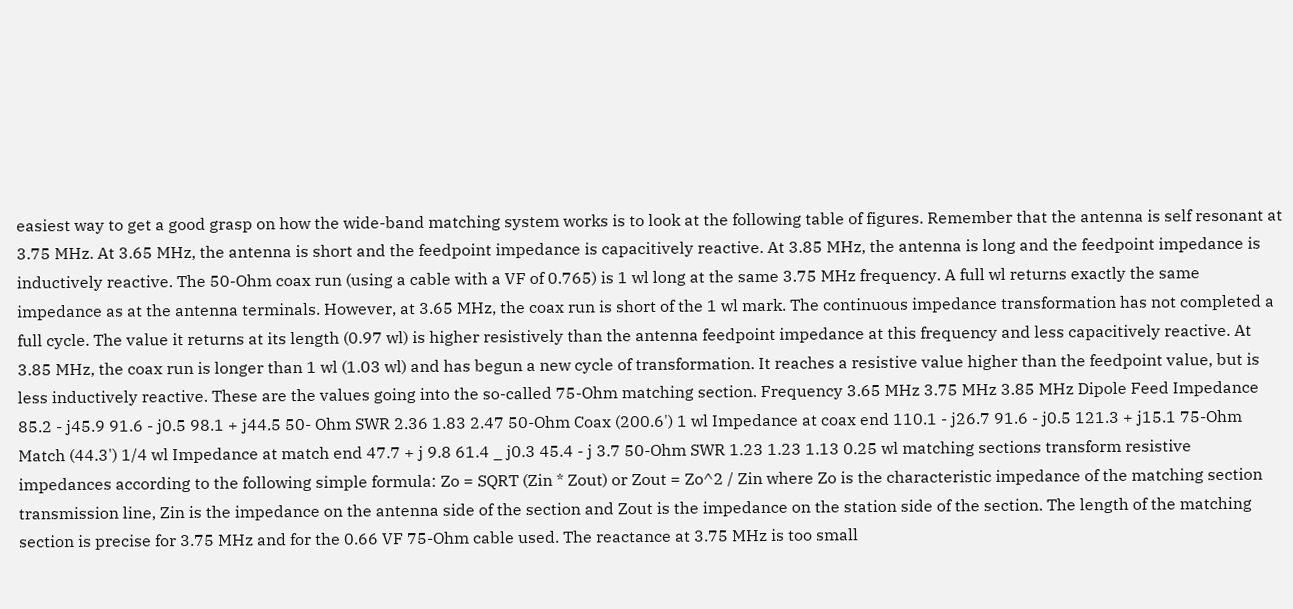easiest way to get a good grasp on how the wide-band matching system works is to look at the following table of figures. Remember that the antenna is self resonant at 3.75 MHz. At 3.65 MHz, the antenna is short and the feedpoint impedance is capacitively reactive. At 3.85 MHz, the antenna is long and the feedpoint impedance is inductively reactive. The 50-Ohm coax run (using a cable with a VF of 0.765) is 1 wl long at the same 3.75 MHz frequency. A full wl returns exactly the same impedance as at the antenna terminals. However, at 3.65 MHz, the coax run is short of the 1 wl mark. The continuous impedance transformation has not completed a full cycle. The value it returns at its length (0.97 wl) is higher resistively than the antenna feedpoint impedance at this frequency and less capacitively reactive. At 3.85 MHz, the coax run is longer than 1 wl (1.03 wl) and has begun a new cycle of transformation. It reaches a resistive value higher than the feedpoint value, but is less inductively reactive. These are the values going into the so-called 75-Ohm matching section. Frequency 3.65 MHz 3.75 MHz 3.85 MHz Dipole Feed Impedance 85.2 - j45.9 91.6 - j0.5 98.1 + j44.5 50- Ohm SWR 2.36 1.83 2.47 50-Ohm Coax (200.6') 1 wl Impedance at coax end 110.1 - j26.7 91.6 - j0.5 121.3 + j15.1 75-Ohm Match (44.3') 1/4 wl Impedance at match end 47.7 + j 9.8 61.4 _ j0.3 45.4 - j 3.7 50-Ohm SWR 1.23 1.23 1.13 0.25 wl matching sections transform resistive impedances according to the following simple formula: Zo = SQRT (Zin * Zout) or Zout = Zo^2 / Zin where Zo is the characteristic impedance of the matching section transmission line, Zin is the impedance on the antenna side of the section and Zout is the impedance on the station side of the section. The length of the matching section is precise for 3.75 MHz and for the 0.66 VF 75-Ohm cable used. The reactance at 3.75 MHz is too small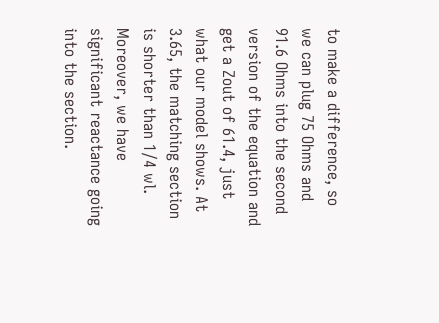to make a difference, so we can plug 75 Ohms and 91.6 Ohms into the second version of the equation and get a Zout of 61.4, just what our model shows. At 3.65, the matching section is shorter than 1/4 wl. Moreover, we have significant reactance going into the section.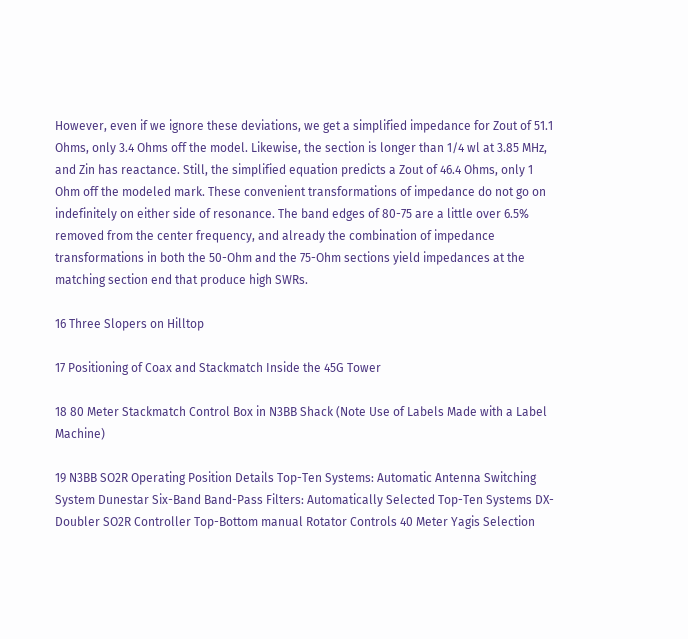However, even if we ignore these deviations, we get a simplified impedance for Zout of 51.1 Ohms, only 3.4 Ohms off the model. Likewise, the section is longer than 1/4 wl at 3.85 MHz, and Zin has reactance. Still, the simplified equation predicts a Zout of 46.4 Ohms, only 1 Ohm off the modeled mark. These convenient transformations of impedance do not go on indefinitely on either side of resonance. The band edges of 80-75 are a little over 6.5% removed from the center frequency, and already the combination of impedance transformations in both the 50-Ohm and the 75-Ohm sections yield impedances at the matching section end that produce high SWRs.

16 Three Slopers on Hilltop

17 Positioning of Coax and Stackmatch Inside the 45G Tower

18 80 Meter Stackmatch Control Box in N3BB Shack (Note Use of Labels Made with a Label Machine)

19 N3BB SO2R Operating Position Details Top-Ten Systems: Automatic Antenna Switching System Dunestar Six-Band Band-Pass Filters: Automatically Selected Top-Ten Systems DX-Doubler SO2R Controller Top-Bottom manual Rotator Controls 40 Meter Yagis Selection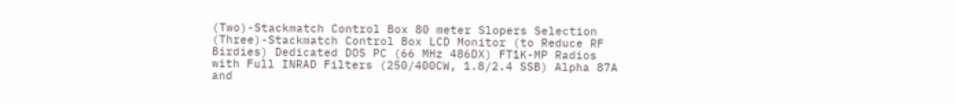(Two)-Stackmatch Control Box 80 meter Slopers Selection (Three)-Stackmatch Control Box LCD Monitor (to Reduce RF Birdies) Dedicated DOS PC (66 MHz 486DX) FT1K-MP Radios with Full INRAD Filters (250/400CW, 1.8/2.4 SSB) Alpha 87A and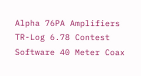Alpha 76PA Amplifiers TR-Log 6.78 Contest Software 40 Meter Coax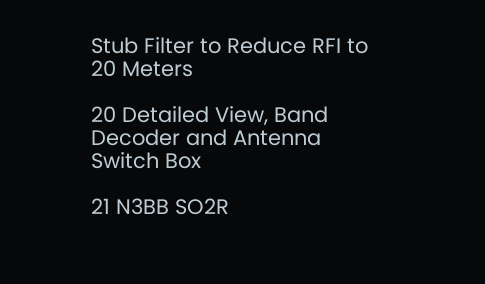Stub Filter to Reduce RFI to 20 Meters

20 Detailed View, Band Decoder and Antenna Switch Box

21 N3BB SO2R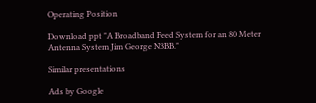Operating Position

Download ppt "A Broadband Feed System for an 80 Meter Antenna System Jim George N3BB."

Similar presentations

Ads by Google